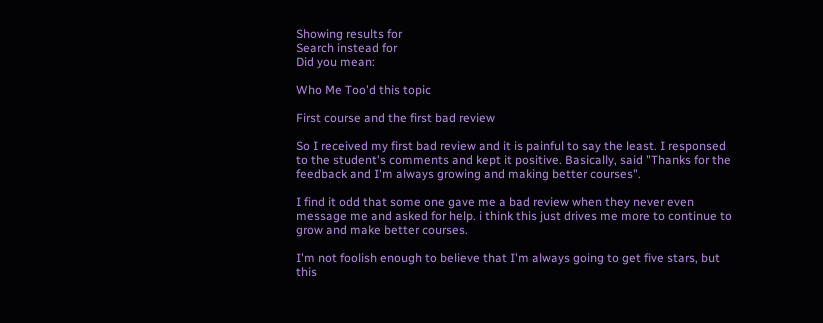Showing results for
Search instead for
Did you mean:

Who Me Too'd this topic

First course and the first bad review

So I received my first bad review and it is painful to say the least. I responsed to the student's comments and kept it positive. Basically, said "Thanks for the feedback and I'm always growing and making better courses".

I find it odd that some one gave me a bad review when they never even message me and asked for help. i think this just drives me more to continue to grow and make better courses.

I'm not foolish enough to believe that I'm always going to get five stars, but this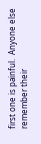first one is painful.  Anyone else remember their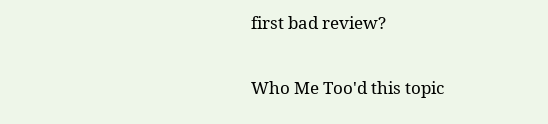first bad review?

Who Me Too'd this topic